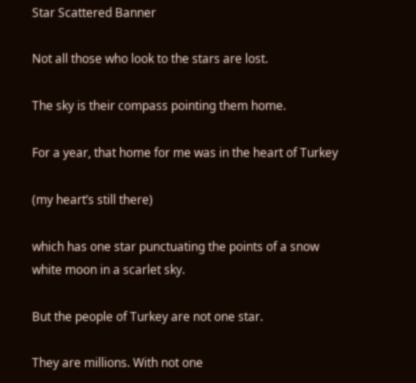Star Scattered Banner

Not all those who look to the stars are lost.

The sky is their compass pointing them home.

For a year, that home for me was in the heart of Turkey

(my heart’s still there)

which has one star punctuating the points of a snow white moon in a scarlet sky.

But the people of Turkey are not one star.

They are millions. With not one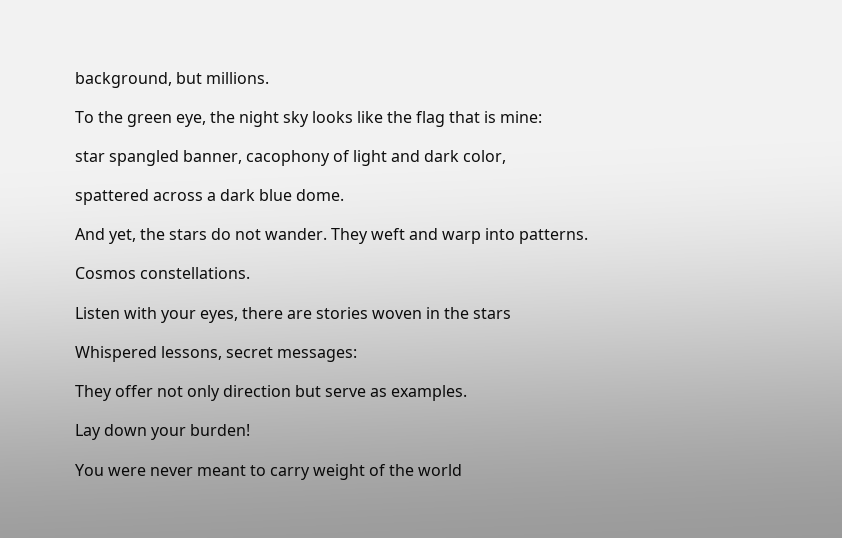background, but millions.

To the green eye, the night sky looks like the flag that is mine:

star spangled banner, cacophony of light and dark color,

spattered across a dark blue dome.

And yet, the stars do not wander. They weft and warp into patterns.

Cosmos constellations.

Listen with your eyes, there are stories woven in the stars

Whispered lessons, secret messages:

They offer not only direction but serve as examples.

Lay down your burden!

You were never meant to carry weight of the world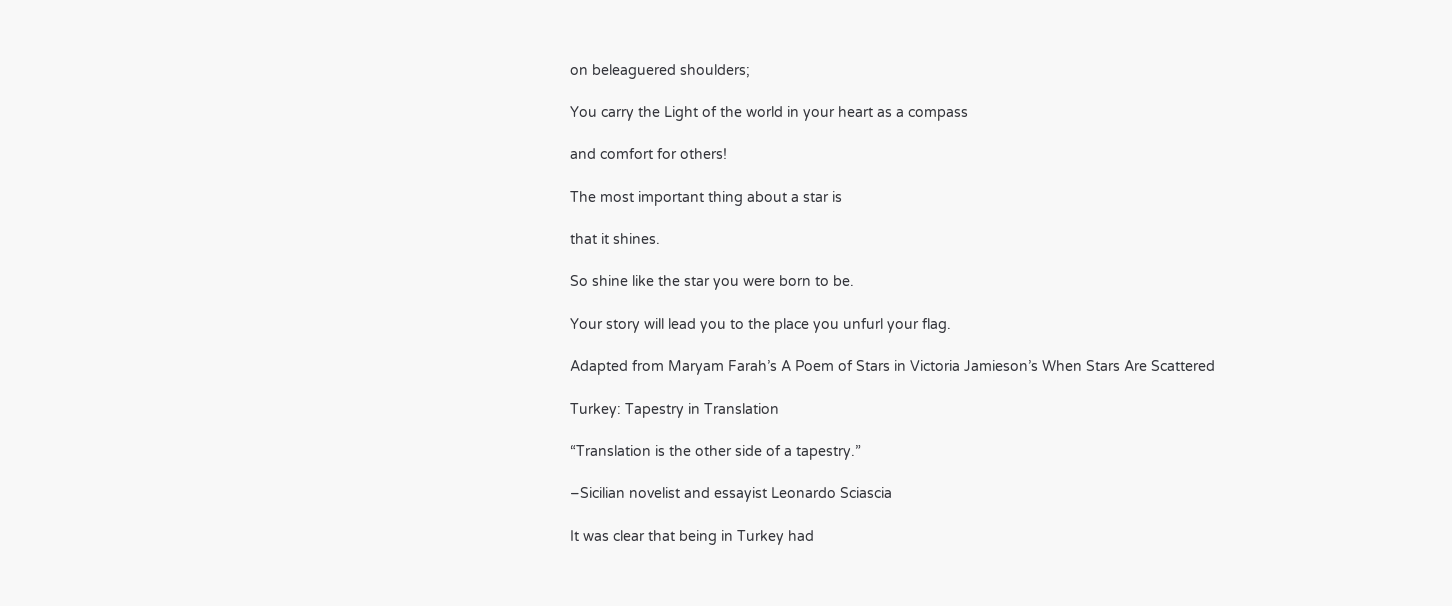on beleaguered shoulders;

You carry the Light of the world in your heart as a compass

and comfort for others!

The most important thing about a star is

that it shines.

So shine like the star you were born to be.

Your story will lead you to the place you unfurl your flag.

Adapted from Maryam Farah’s A Poem of Stars in Victoria Jamieson’s When Stars Are Scattered

Turkey: Tapestry in Translation

“Translation is the other side of a tapestry.”

–Sicilian novelist and essayist Leonardo Sciascia

It was clear that being in Turkey had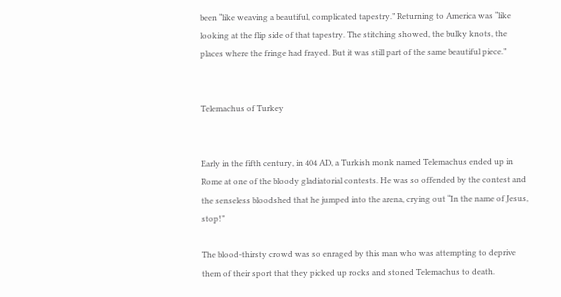been “like weaving a beautiful, complicated tapestry.” Returning to America was “like looking at the flip side of that tapestry. The stitching showed, the bulky knots, the places where the fringe had frayed. But it was still part of the same beautiful piece.”


Telemachus of Turkey


Early in the fifth century, in 404 AD, a Turkish monk named Telemachus ended up in Rome at one of the bloody gladiatorial contests. He was so offended by the contest and the senseless bloodshed that he jumped into the arena, crying out “In the name of Jesus, stop!”

The blood-thirsty crowd was so enraged by this man who was attempting to deprive them of their sport that they picked up rocks and stoned Telemachus to death.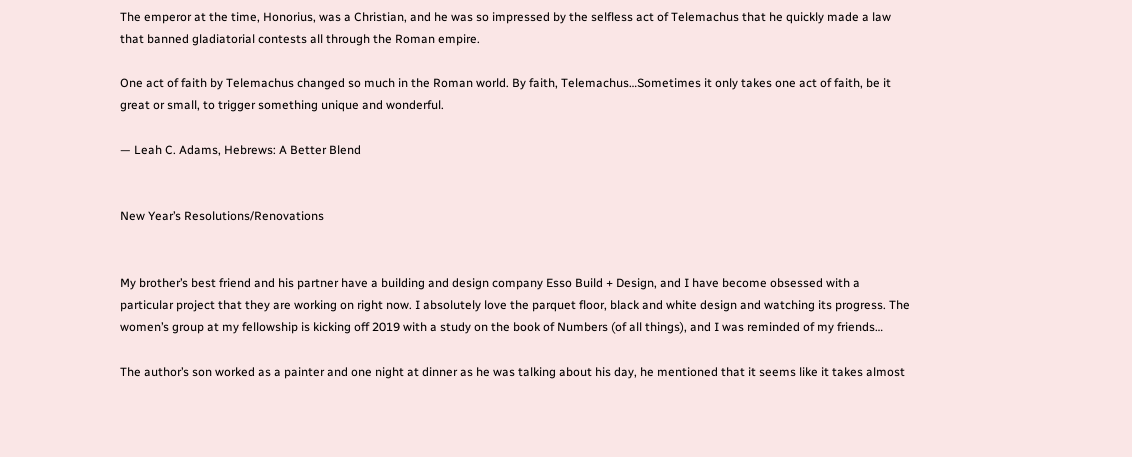The emperor at the time, Honorius, was a Christian, and he was so impressed by the selfless act of Telemachus that he quickly made a law that banned gladiatorial contests all through the Roman empire.

One act of faith by Telemachus changed so much in the Roman world. By faith, Telemachus…Sometimes it only takes one act of faith, be it great or small, to trigger something unique and wonderful.

— Leah C. Adams, Hebrews: A Better Blend


New Year’s Resolutions/Renovations


My brother’s best friend and his partner have a building and design company Esso Build + Design, and I have become obsessed with a particular project that they are working on right now. I absolutely love the parquet floor, black and white design and watching its progress. The women’s group at my fellowship is kicking off 2019 with a study on the book of Numbers (of all things), and I was reminded of my friends…

The author’s son worked as a painter and one night at dinner as he was talking about his day, he mentioned that it seems like it takes almost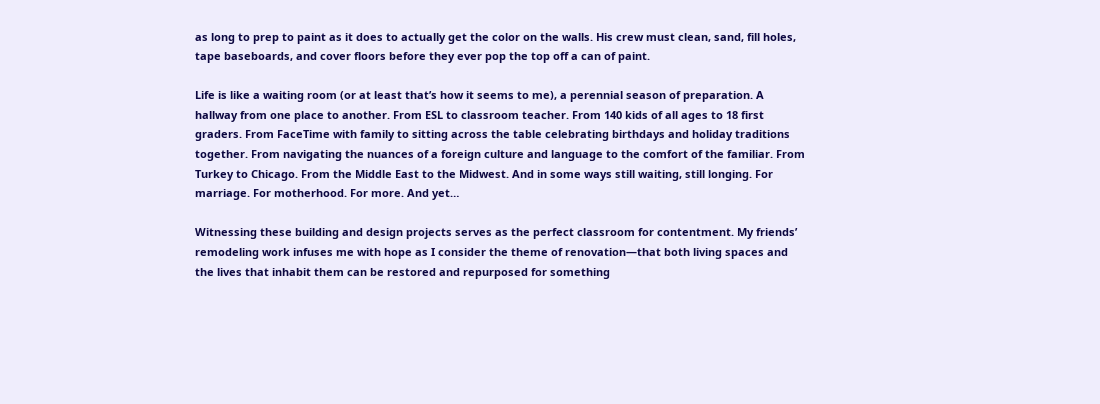as long to prep to paint as it does to actually get the color on the walls. His crew must clean, sand, fill holes, tape baseboards, and cover floors before they ever pop the top off a can of paint.

Life is like a waiting room (or at least that’s how it seems to me), a perennial season of preparation. A hallway from one place to another. From ESL to classroom teacher. From 140 kids of all ages to 18 first graders. From FaceTime with family to sitting across the table celebrating birthdays and holiday traditions together. From navigating the nuances of a foreign culture and language to the comfort of the familiar. From Turkey to Chicago. From the Middle East to the Midwest. And in some ways still waiting, still longing. For marriage. For motherhood. For more. And yet…

Witnessing these building and design projects serves as the perfect classroom for contentment. My friends’ remodeling work infuses me with hope as I consider the theme of renovation—that both living spaces and the lives that inhabit them can be restored and repurposed for something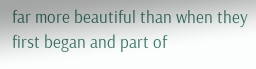far more beautiful than when they first began and part of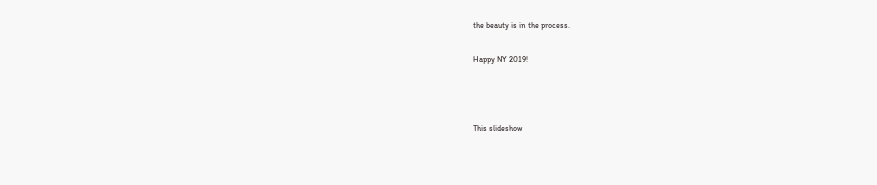the beauty is in the process.

Happy NY 2019!



This slideshow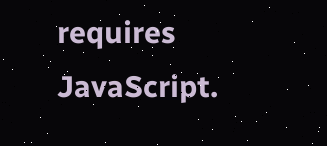requires JavaScript.